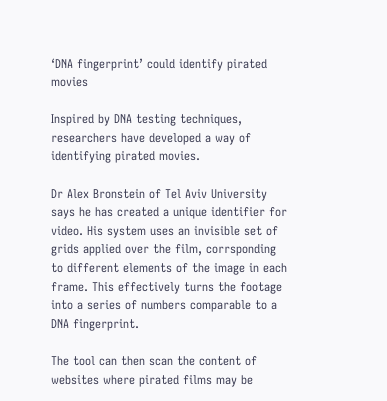‘DNA fingerprint’ could identify pirated movies

Inspired by DNA testing techniques, researchers have developed a way of identifying pirated movies.

Dr Alex Bronstein of Tel Aviv University says he has created a unique identifier for video. His system uses an invisible set of grids applied over the film, corrsponding to different elements of the image in each frame. This effectively turns the footage into a series of numbers comparable to a DNA fingerprint.

The tool can then scan the content of websites where pirated films may be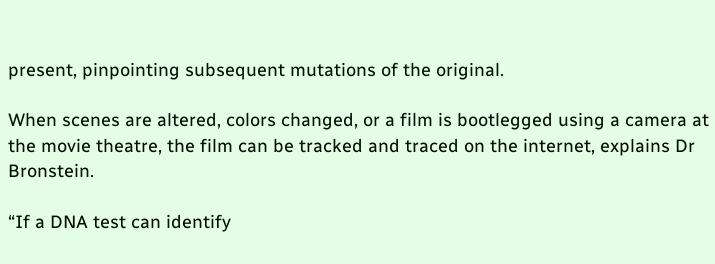present, pinpointing subsequent mutations of the original.

When scenes are altered, colors changed, or a film is bootlegged using a camera at the movie theatre, the film can be tracked and traced on the internet, explains Dr Bronstein.

“If a DNA test can identify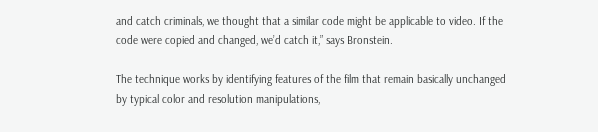and catch criminals, we thought that a similar code might be applicable to video. If the code were copied and changed, we’d catch it,” says Bronstein.

The technique works by identifying features of the film that remain basically unchanged by typical color and resolution manipulations,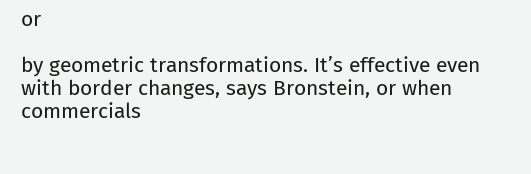or

by geometric transformations. It’s effective even with border changes, says Bronstein, or when commercials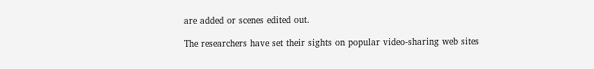are added or scenes edited out.

The researchers have set their sights on popular video-sharing web sites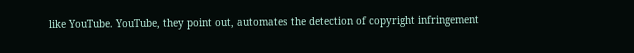like YouTube. YouTube, they point out, automates the detection of copyright infringement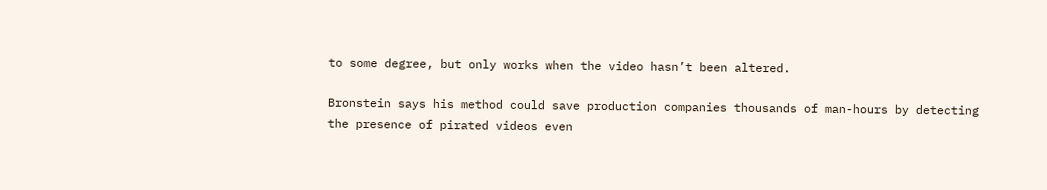to some degree, but only works when the video hasn’t been altered.

Bronstein says his method could save production companies thousands of man-hours by detecting the presence of pirated videos even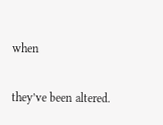when

they’ve been altered.